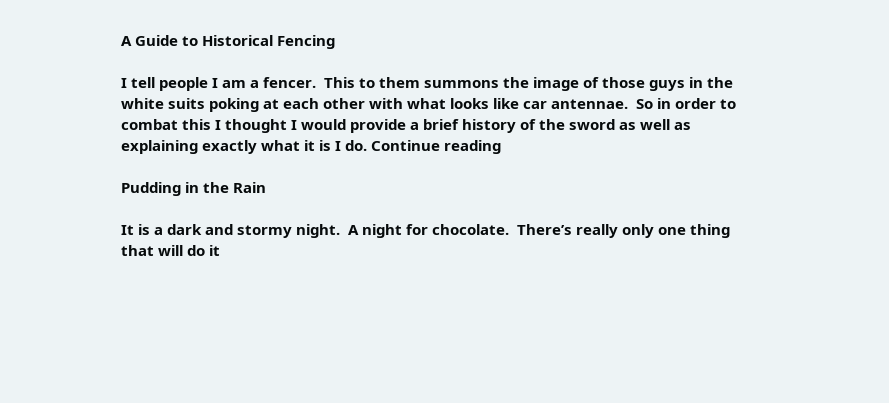A Guide to Historical Fencing

I tell people I am a fencer.  This to them summons the image of those guys in the white suits poking at each other with what looks like car antennae.  So in order to combat this I thought I would provide a brief history of the sword as well as explaining exactly what it is I do. Continue reading

Pudding in the Rain

It is a dark and stormy night.  A night for chocolate.  There’s really only one thing that will do it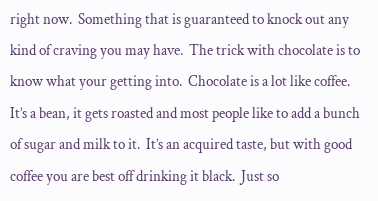right now.  Something that is guaranteed to knock out any kind of craving you may have.  The trick with chocolate is to know what your getting into.  Chocolate is a lot like coffee.  It’s a bean, it gets roasted and most people like to add a bunch of sugar and milk to it.  It’s an acquired taste, but with good coffee you are best off drinking it black.  Just so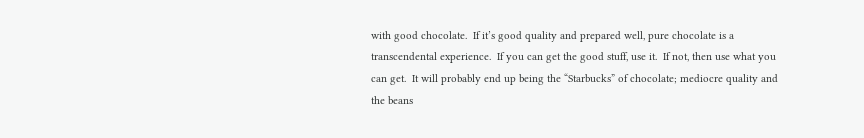with good chocolate.  If it’s good quality and prepared well, pure chocolate is a transcendental experience.  If you can get the good stuff, use it.  If not, then use what you can get.  It will probably end up being the “Starbucks” of chocolate; mediocre quality and the beans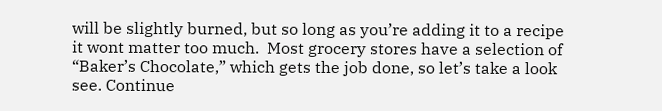will be slightly burned, but so long as you’re adding it to a recipe it wont matter too much.  Most grocery stores have a selection of “Baker’s Chocolate,” which gets the job done, so let’s take a look see. Continue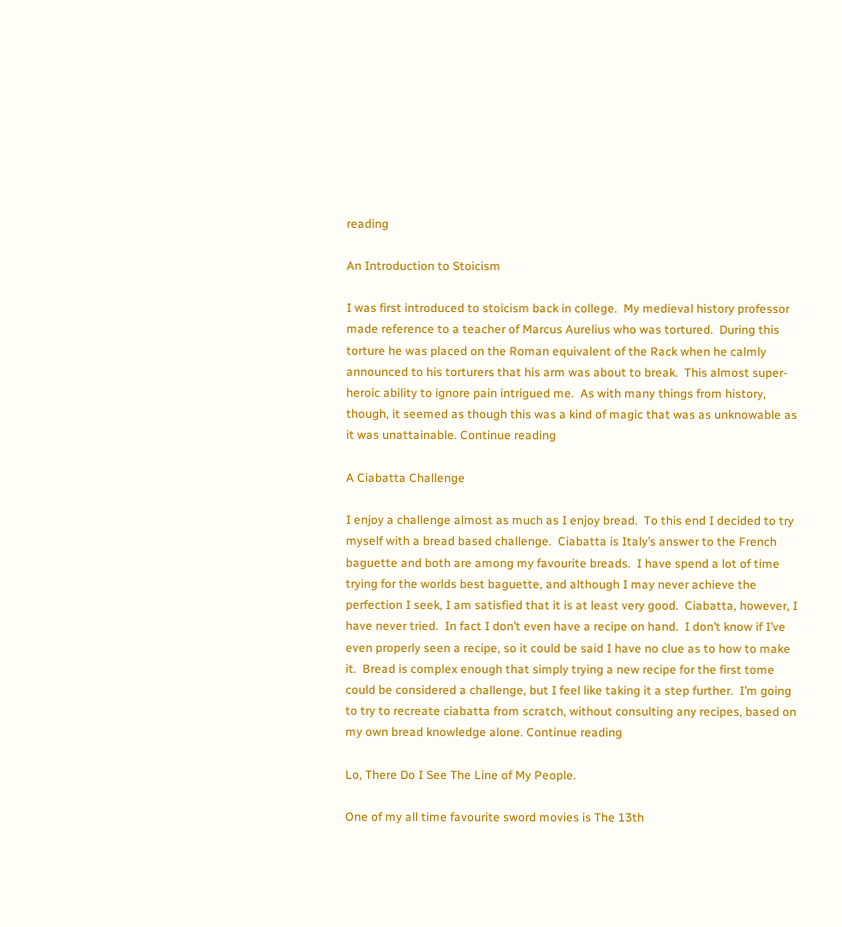reading

An Introduction to Stoicism

I was first introduced to stoicism back in college.  My medieval history professor made reference to a teacher of Marcus Aurelius who was tortured.  During this torture he was placed on the Roman equivalent of the Rack when he calmly announced to his torturers that his arm was about to break.  This almost super-heroic ability to ignore pain intrigued me.  As with many things from history, though, it seemed as though this was a kind of magic that was as unknowable as it was unattainable. Continue reading

A Ciabatta Challenge

I enjoy a challenge almost as much as I enjoy bread.  To this end I decided to try myself with a bread based challenge.  Ciabatta is Italy’s answer to the French baguette and both are among my favourite breads.  I have spend a lot of time trying for the worlds best baguette, and although I may never achieve the perfection I seek, I am satisfied that it is at least very good.  Ciabatta, however, I have never tried.  In fact I don’t even have a recipe on hand.  I don’t know if I’ve even properly seen a recipe, so it could be said I have no clue as to how to make it.  Bread is complex enough that simply trying a new recipe for the first tome could be considered a challenge, but I feel like taking it a step further.  I’m going to try to recreate ciabatta from scratch, without consulting any recipes, based on my own bread knowledge alone. Continue reading

Lo, There Do I See The Line of My People.

One of my all time favourite sword movies is The 13th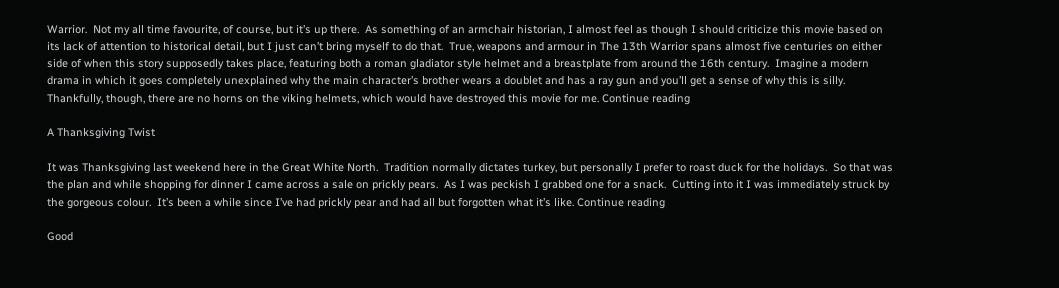Warrior.  Not my all time favourite, of course, but it’s up there.  As something of an armchair historian, I almost feel as though I should criticize this movie based on its lack of attention to historical detail, but I just can’t bring myself to do that.  True, weapons and armour in The 13th Warrior spans almost five centuries on either side of when this story supposedly takes place, featuring both a roman gladiator style helmet and a breastplate from around the 16th century.  Imagine a modern drama in which it goes completely unexplained why the main character’s brother wears a doublet and has a ray gun and you’ll get a sense of why this is silly. Thankfully, though, there are no horns on the viking helmets, which would have destroyed this movie for me. Continue reading

A Thanksgiving Twist

It was Thanksgiving last weekend here in the Great White North.  Tradition normally dictates turkey, but personally I prefer to roast duck for the holidays.  So that was the plan and while shopping for dinner I came across a sale on prickly pears.  As I was peckish I grabbed one for a snack.  Cutting into it I was immediately struck by the gorgeous colour.  It’s been a while since I’ve had prickly pear and had all but forgotten what it’s like. Continue reading

Good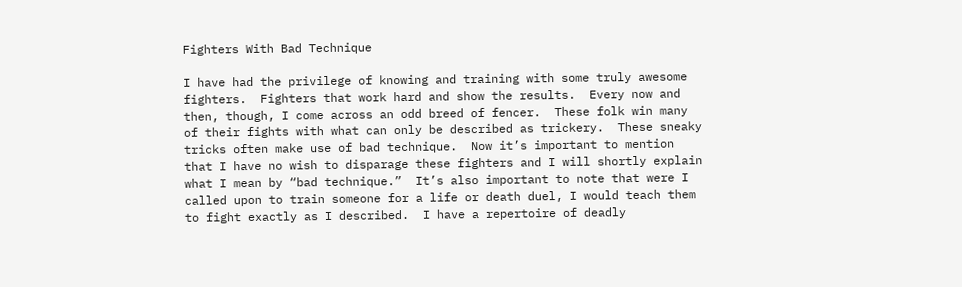Fighters With Bad Technique

I have had the privilege of knowing and training with some truly awesome fighters.  Fighters that work hard and show the results.  Every now and then, though, I come across an odd breed of fencer.  These folk win many of their fights with what can only be described as trickery.  These sneaky tricks often make use of bad technique.  Now it’s important to mention that I have no wish to disparage these fighters and I will shortly explain what I mean by “bad technique.”  It’s also important to note that were I called upon to train someone for a life or death duel, I would teach them to fight exactly as I described.  I have a repertoire of deadly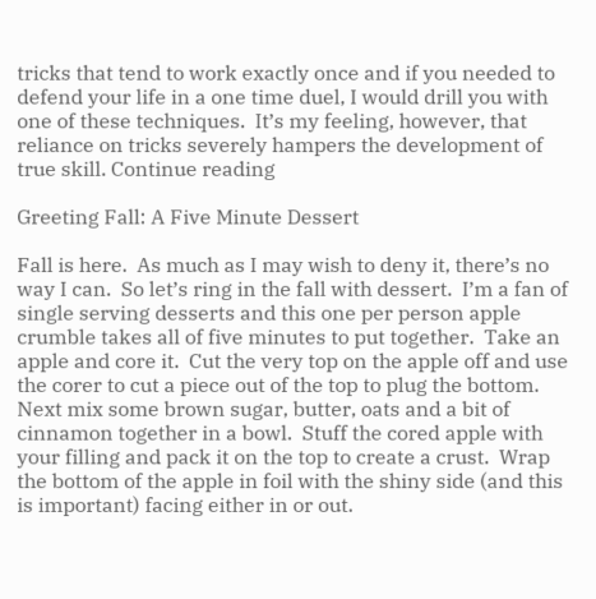tricks that tend to work exactly once and if you needed to defend your life in a one time duel, I would drill you with one of these techniques.  It’s my feeling, however, that reliance on tricks severely hampers the development of true skill. Continue reading

Greeting Fall: A Five Minute Dessert

Fall is here.  As much as I may wish to deny it, there’s no way I can.  So let’s ring in the fall with dessert.  I’m a fan of single serving desserts and this one per person apple crumble takes all of five minutes to put together.  Take an apple and core it.  Cut the very top on the apple off and use the corer to cut a piece out of the top to plug the bottom.  Next mix some brown sugar, butter, oats and a bit of cinnamon together in a bowl.  Stuff the cored apple with your filling and pack it on the top to create a crust.  Wrap the bottom of the apple in foil with the shiny side (and this is important) facing either in or out.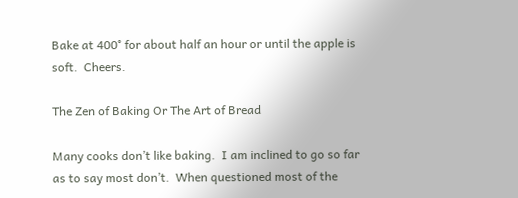Bake at 400° for about half an hour or until the apple is soft.  Cheers.

The Zen of Baking Or The Art of Bread

Many cooks don’t like baking.  I am inclined to go so far as to say most don’t.  When questioned most of the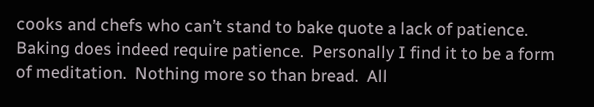cooks and chefs who can’t stand to bake quote a lack of patience.  Baking does indeed require patience.  Personally I find it to be a form of meditation.  Nothing more so than bread.  All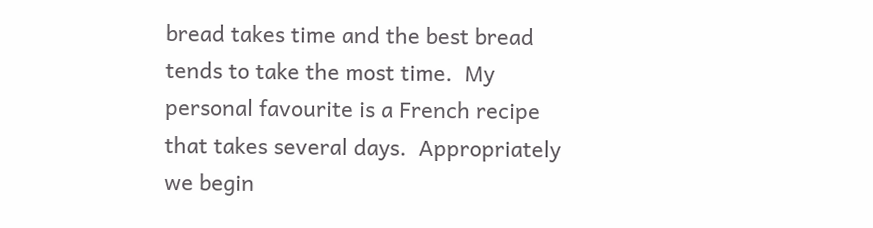bread takes time and the best bread tends to take the most time.  My personal favourite is a French recipe that takes several days.  Appropriately we begin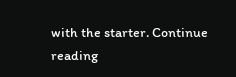with the starter. Continue reading